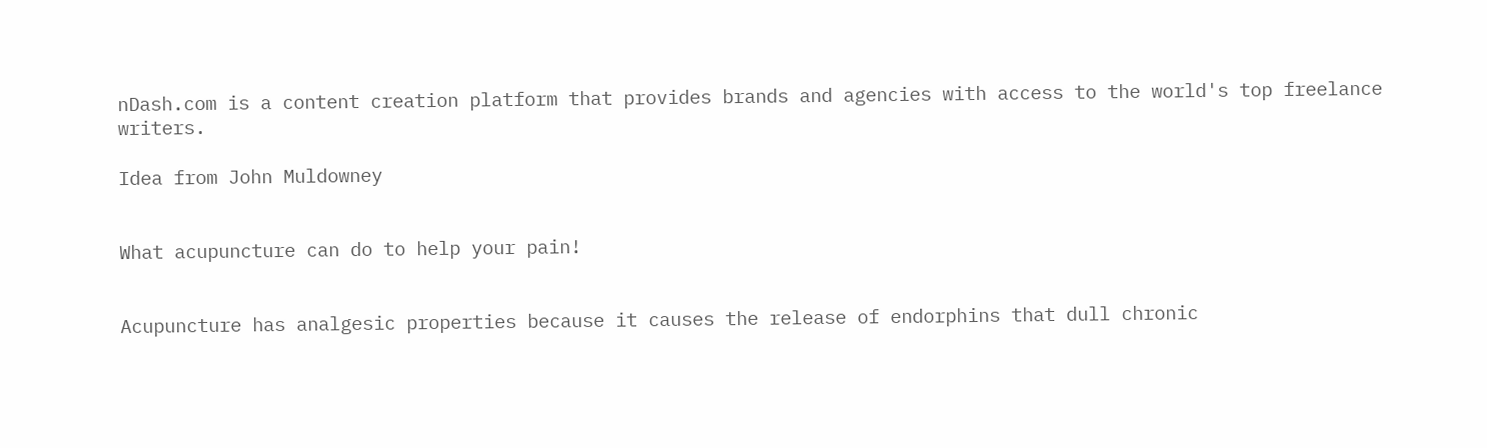nDash.com is a content creation platform that provides brands and agencies with access to the world's top freelance writers.

Idea from John Muldowney


What acupuncture can do to help your pain!


Acupuncture has analgesic properties because it causes the release of endorphins that dull chronic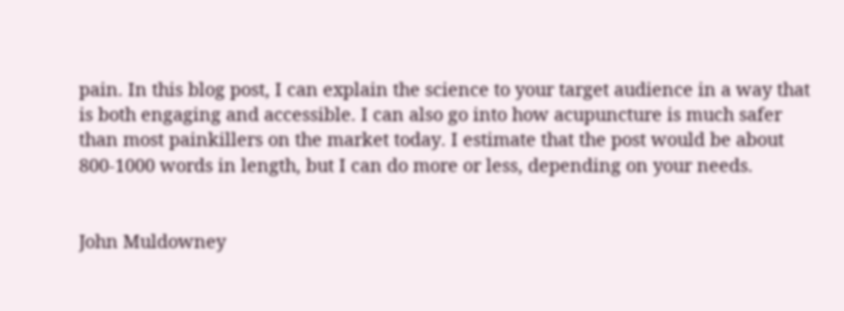pain. In this blog post, I can explain the science to your target audience in a way that is both engaging and accessible. I can also go into how acupuncture is much safer than most painkillers on the market today. I estimate that the post would be about 800-1000 words in length, but I can do more or less, depending on your needs.


John Muldowney